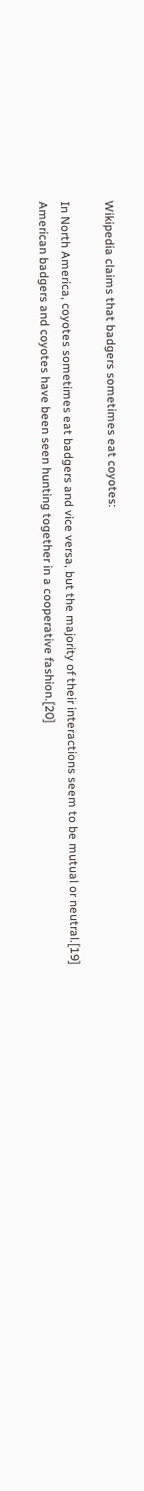Wikipedia claims that badgers sometimes eat coyotes:

In North America, coyotes sometimes eat badgers and vice versa, but the majority of their interactions seem to be mutual or neutral.[19] American badgers and coyotes have been seen hunting together in a cooperative fashion.[20]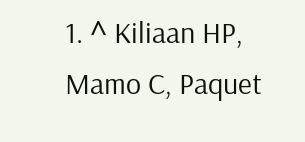1. ^ Kiliaan HP, Mamo C, Paquet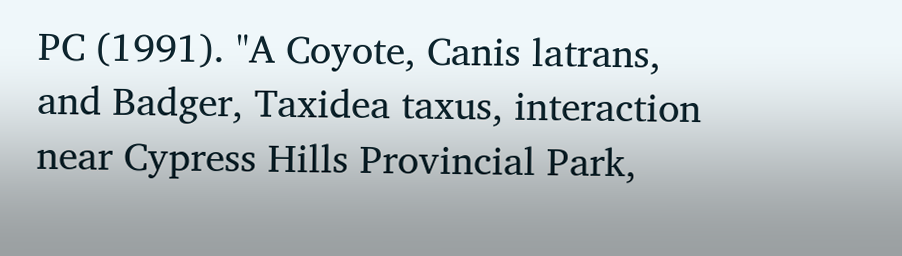PC (1991). "A Coyote, Canis latrans, and Badger, Taxidea taxus, interaction near Cypress Hills Provincial Park,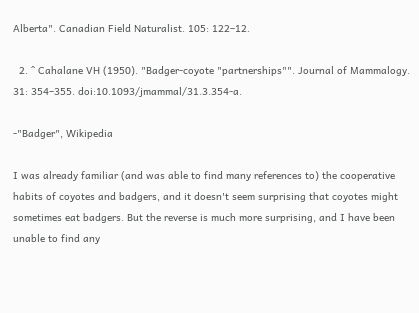Alberta". Canadian Field Naturalist. 105: 122–12.

  2. ^ Cahalane VH (1950). "Badger-coyote "partnerships"". Journal of Mammalogy. 31: 354–355. doi:10.1093/jmammal/31.3.354-a.

-"Badger", Wikipedia

I was already familiar (and was able to find many references to) the cooperative habits of coyotes and badgers, and it doesn't seem surprising that coyotes might sometimes eat badgers. But the reverse is much more surprising, and I have been unable to find any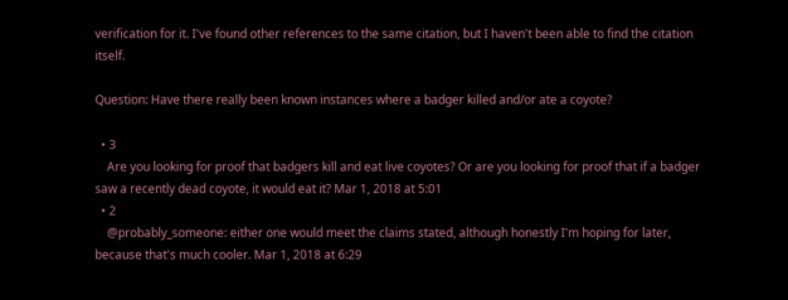verification for it. I've found other references to the same citation, but I haven't been able to find the citation itself.

Question: Have there really been known instances where a badger killed and/or ate a coyote?

  • 3
    Are you looking for proof that badgers kill and eat live coyotes? Or are you looking for proof that if a badger saw a recently dead coyote, it would eat it? Mar 1, 2018 at 5:01
  • 2
    @probably_someone: either one would meet the claims stated, although honestly I'm hoping for later, because that's much cooler. Mar 1, 2018 at 6:29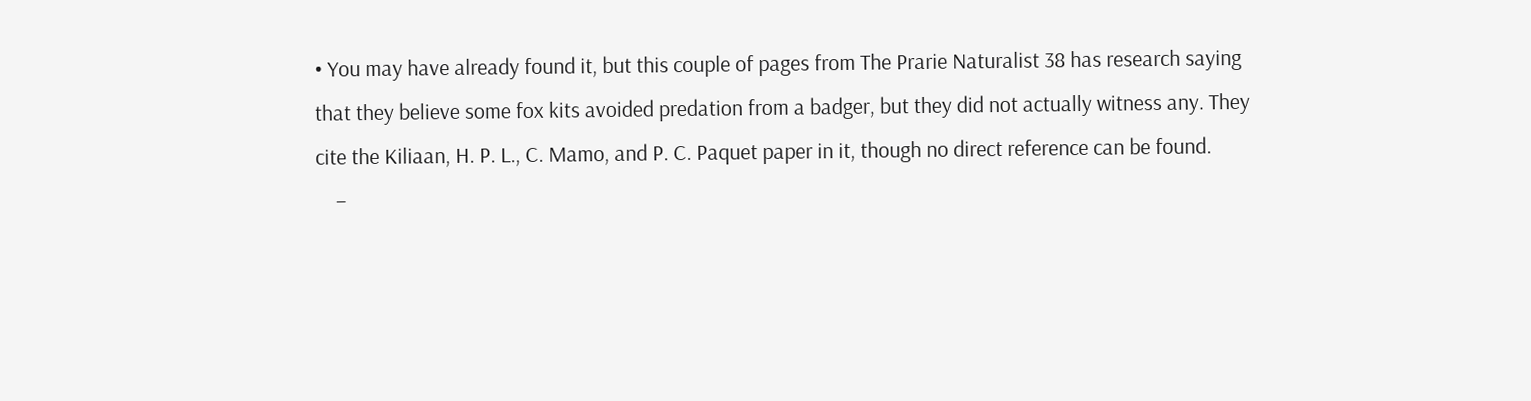• You may have already found it, but this couple of pages from The Prarie Naturalist 38 has research saying that they believe some fox kits avoided predation from a badger, but they did not actually witness any. They cite the Kiliaan, H. P. L., C. Mamo, and P. C. Paquet paper in it, though no direct reference can be found.
    –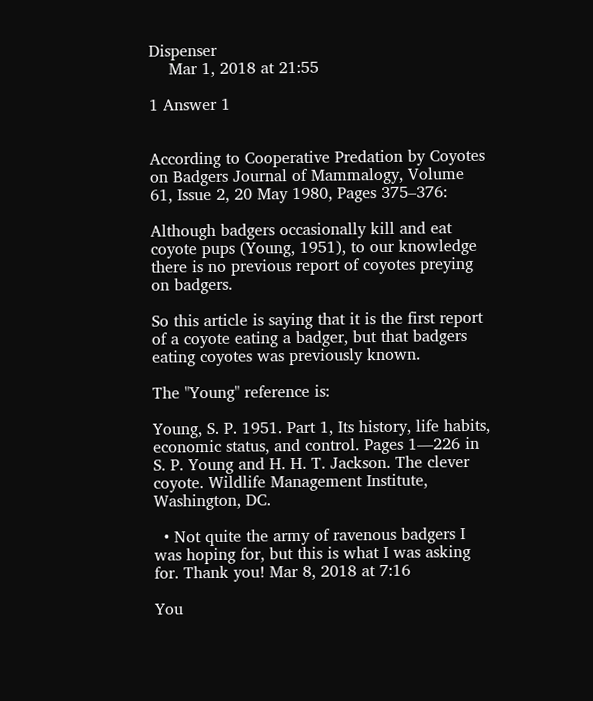Dispenser
    Mar 1, 2018 at 21:55

1 Answer 1


According to Cooperative Predation by Coyotes on Badgers Journal of Mammalogy, Volume 61, Issue 2, 20 May 1980, Pages 375–376:

Although badgers occasionally kill and eat coyote pups (Young, 1951), to our knowledge there is no previous report of coyotes preying on badgers.

So this article is saying that it is the first report of a coyote eating a badger, but that badgers eating coyotes was previously known.

The "Young" reference is:

Young, S. P. 1951. Part 1, Its history, life habits, economic status, and control. Pages 1—226 in S. P. Young and H. H. T. Jackson. The clever coyote. Wildlife Management Institute, Washington, DC.

  • Not quite the army of ravenous badgers I was hoping for, but this is what I was asking for. Thank you! Mar 8, 2018 at 7:16

You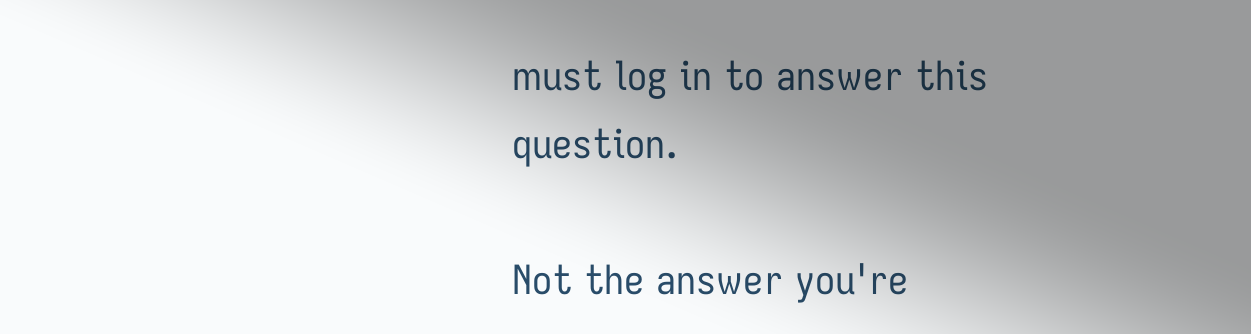must log in to answer this question.

Not the answer you're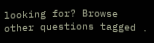looking for? Browse other questions tagged .